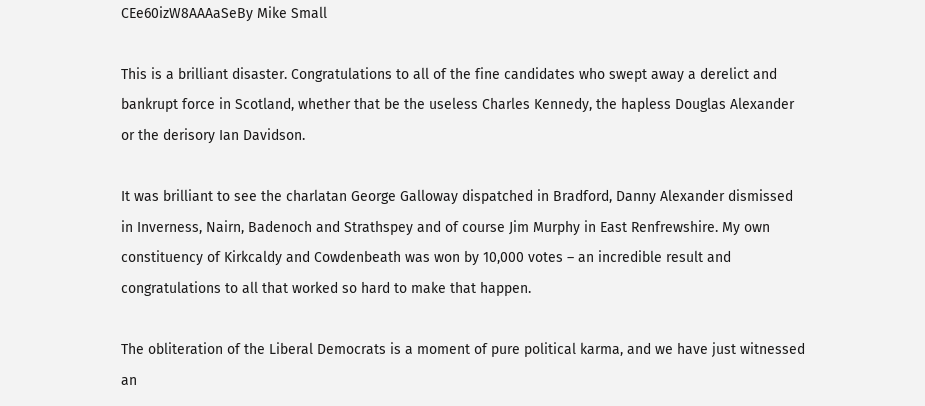CEe60izW8AAAaSeBy Mike Small

This is a brilliant disaster. Congratulations to all of the fine candidates who swept away a derelict and bankrupt force in Scotland, whether that be the useless Charles Kennedy, the hapless Douglas Alexander or the derisory Ian Davidson.

It was brilliant to see the charlatan George Galloway dispatched in Bradford, Danny Alexander dismissed in Inverness, Nairn, Badenoch and Strathspey and of course Jim Murphy in East Renfrewshire. My own constituency of Kirkcaldy and Cowdenbeath was won by 10,000 votes – an incredible result and congratulations to all that worked so hard to make that happen.

The obliteration of the Liberal Democrats is a moment of pure political karma, and we have just witnessed an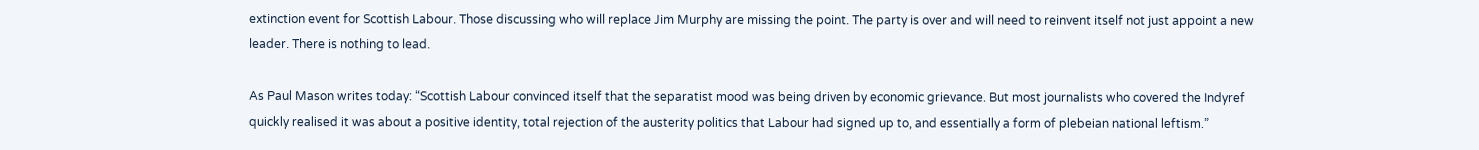extinction event for Scottish Labour. Those discussing who will replace Jim Murphy are missing the point. The party is over and will need to reinvent itself not just appoint a new leader. There is nothing to lead.

As Paul Mason writes today: “Scottish Labour convinced itself that the separatist mood was being driven by economic grievance. But most journalists who covered the Indyref quickly realised it was about a positive identity, total rejection of the austerity politics that Labour had signed up to, and essentially a form of plebeian national leftism.”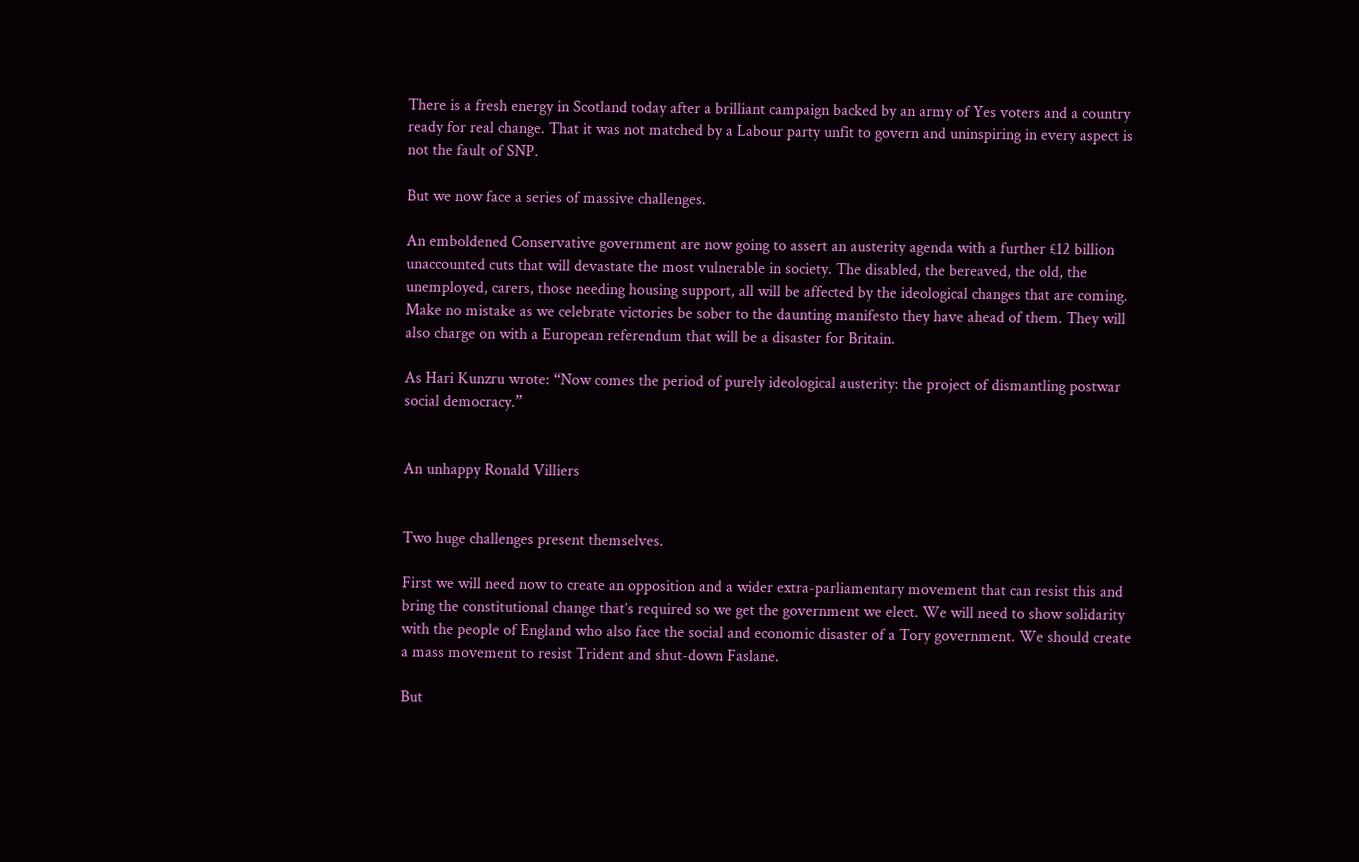There is a fresh energy in Scotland today after a brilliant campaign backed by an army of Yes voters and a country ready for real change. That it was not matched by a Labour party unfit to govern and uninspiring in every aspect is not the fault of SNP.

But we now face a series of massive challenges.

An emboldened Conservative government are now going to assert an austerity agenda with a further £12 billion unaccounted cuts that will devastate the most vulnerable in society. The disabled, the bereaved, the old, the unemployed, carers, those needing housing support, all will be affected by the ideological changes that are coming. Make no mistake as we celebrate victories be sober to the daunting manifesto they have ahead of them. They will also charge on with a European referendum that will be a disaster for Britain.

As Hari Kunzru wrote: “Now comes the period of purely ideological austerity: the project of dismantling postwar social democracy.”


An unhappy Ronald Villiers


Two huge challenges present themselves.

First we will need now to create an opposition and a wider extra-parliamentary movement that can resist this and bring the constitutional change that’s required so we get the government we elect. We will need to show solidarity with the people of England who also face the social and economic disaster of a Tory government. We should create a mass movement to resist Trident and shut-down Faslane.

But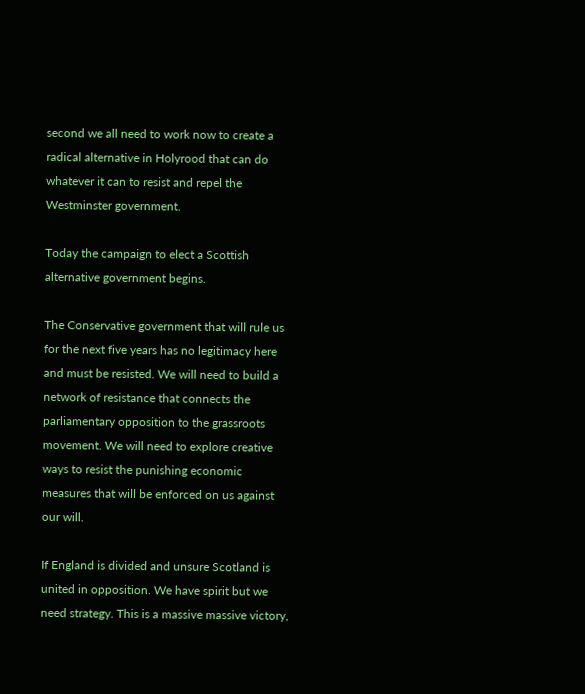second we all need to work now to create a radical alternative in Holyrood that can do whatever it can to resist and repel the Westminster government.

Today the campaign to elect a Scottish alternative government begins.

The Conservative government that will rule us for the next five years has no legitimacy here and must be resisted. We will need to build a network of resistance that connects the parliamentary opposition to the grassroots movement. We will need to explore creative ways to resist the punishing economic measures that will be enforced on us against our will.

If England is divided and unsure Scotland is united in opposition. We have spirit but we need strategy. This is a massive massive victory,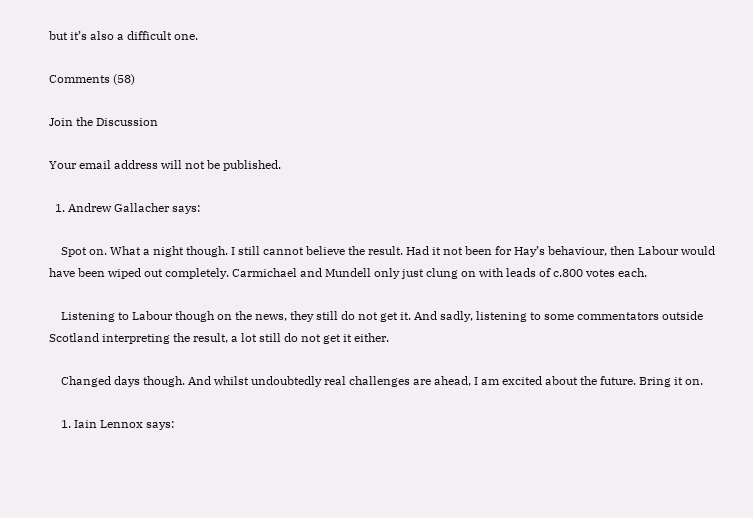but it’s also a difficult one.

Comments (58)

Join the Discussion

Your email address will not be published.

  1. Andrew Gallacher says:

    Spot on. What a night though. I still cannot believe the result. Had it not been for Hay’s behaviour, then Labour would have been wiped out completely. Carmichael and Mundell only just clung on with leads of c.800 votes each.

    Listening to Labour though on the news, they still do not get it. And sadly, listening to some commentators outside Scotland interpreting the result, a lot still do not get it either.

    Changed days though. And whilst undoubtedly real challenges are ahead, I am excited about the future. Bring it on.

    1. Iain Lennox says: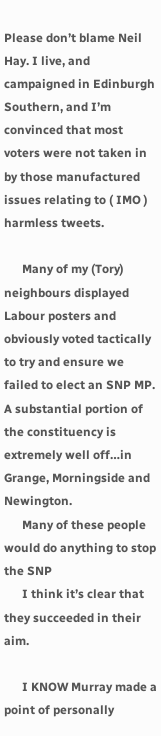Please don’t blame Neil Hay. I live, and campaigned in Edinburgh Southern, and I’m convinced that most voters were not taken in by those manufactured issues relating to ( IMO ) harmless tweets.

      Many of my (Tory) neighbours displayed Labour posters and obviously voted tactically to try and ensure we failed to elect an SNP MP. A substantial portion of the constituency is extremely well off…in Grange, Morningside and Newington.
      Many of these people would do anything to stop the SNP
      I think it’s clear that they succeeded in their aim.

      I KNOW Murray made a point of personally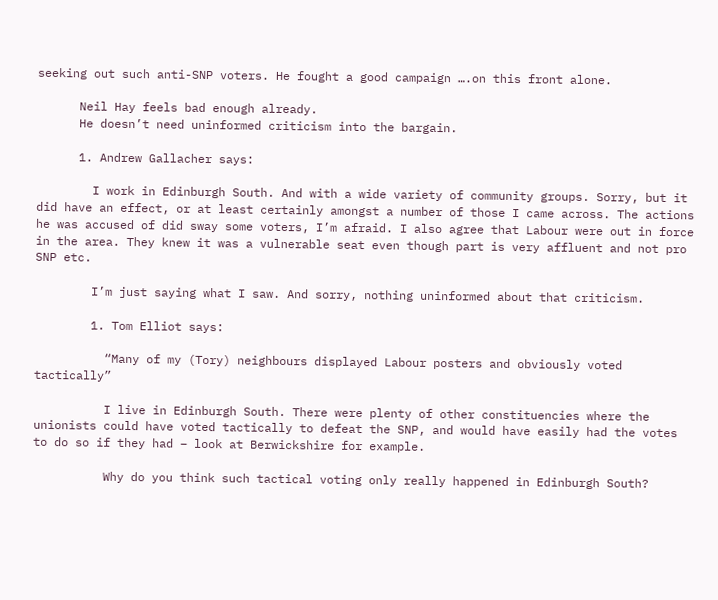seeking out such anti-SNP voters. He fought a good campaign ….on this front alone.

      Neil Hay feels bad enough already.
      He doesn’t need uninformed criticism into the bargain.

      1. Andrew Gallacher says:

        I work in Edinburgh South. And with a wide variety of community groups. Sorry, but it did have an effect, or at least certainly amongst a number of those I came across. The actions he was accused of did sway some voters, I’m afraid. I also agree that Labour were out in force in the area. They knew it was a vulnerable seat even though part is very affluent and not pro SNP etc.

        I’m just saying what I saw. And sorry, nothing uninformed about that criticism.

        1. Tom Elliot says:

          “Many of my (Tory) neighbours displayed Labour posters and obviously voted tactically”

          I live in Edinburgh South. There were plenty of other constituencies where the unionists could have voted tactically to defeat the SNP, and would have easily had the votes to do so if they had – look at Berwickshire for example.

          Why do you think such tactical voting only really happened in Edinburgh South?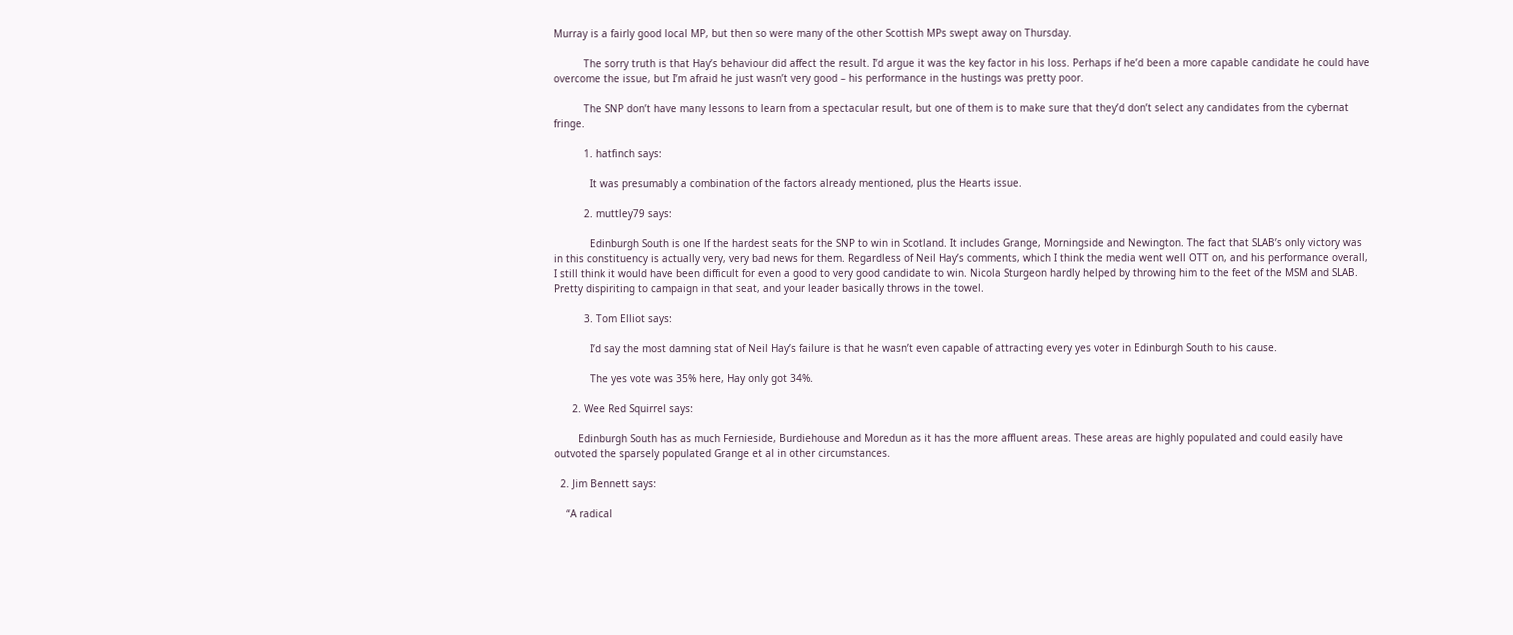Murray is a fairly good local MP, but then so were many of the other Scottish MPs swept away on Thursday.

          The sorry truth is that Hay’s behaviour did affect the result. I’d argue it was the key factor in his loss. Perhaps if he’d been a more capable candidate he could have overcome the issue, but I’m afraid he just wasn’t very good – his performance in the hustings was pretty poor.

          The SNP don’t have many lessons to learn from a spectacular result, but one of them is to make sure that they’d don’t select any candidates from the cybernat fringe.

          1. hatfinch says:

            It was presumably a combination of the factors already mentioned, plus the Hearts issue.

          2. muttley79 says:

            Edinburgh South is one lf the hardest seats for the SNP to win in Scotland. It includes Grange, Morningside and Newington. The fact that SLAB’s only victory was in this constituency is actually very, very bad news for them. Regardless of Neil Hay’s comments, which I think the media went well OTT on, and his performance overall, I still think it would have been difficult for even a good to very good candidate to win. Nicola Sturgeon hardly helped by throwing him to the feet of the MSM and SLAB. Pretty dispiriting to campaign in that seat, and your leader basically throws in the towel.

          3. Tom Elliot says:

            I’d say the most damning stat of Neil Hay’s failure is that he wasn’t even capable of attracting every yes voter in Edinburgh South to his cause.

            The yes vote was 35% here, Hay only got 34%.

      2. Wee Red Squirrel says:

        Edinburgh South has as much Fernieside, Burdiehouse and Moredun as it has the more affluent areas. These areas are highly populated and could easily have outvoted the sparsely populated Grange et al in other circumstances.

  2. Jim Bennett says:

    “A radical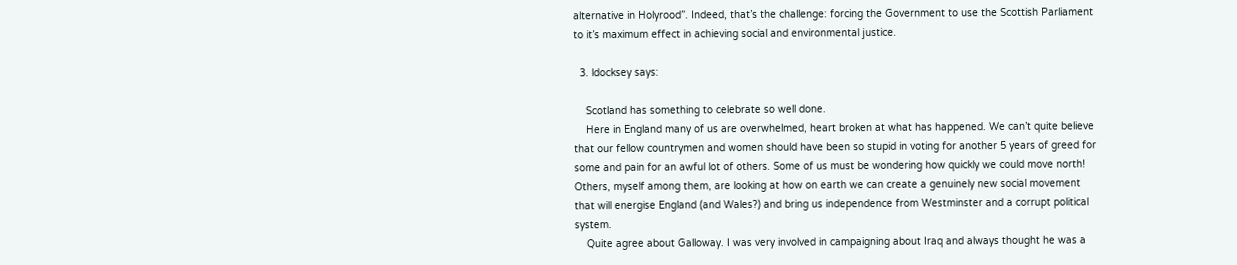alternative in Holyrood”. Indeed, that’s the challenge: forcing the Government to use the Scottish Parliament to it’s maximum effect in achieving social and environmental justice.

  3. ldocksey says:

    Scotland has something to celebrate so well done.
    Here in England many of us are overwhelmed, heart broken at what has happened. We can’t quite believe that our fellow countrymen and women should have been so stupid in voting for another 5 years of greed for some and pain for an awful lot of others. Some of us must be wondering how quickly we could move north! Others, myself among them, are looking at how on earth we can create a genuinely new social movement that will energise England (and Wales?) and bring us independence from Westminster and a corrupt political system.
    Quite agree about Galloway. I was very involved in campaigning about Iraq and always thought he was a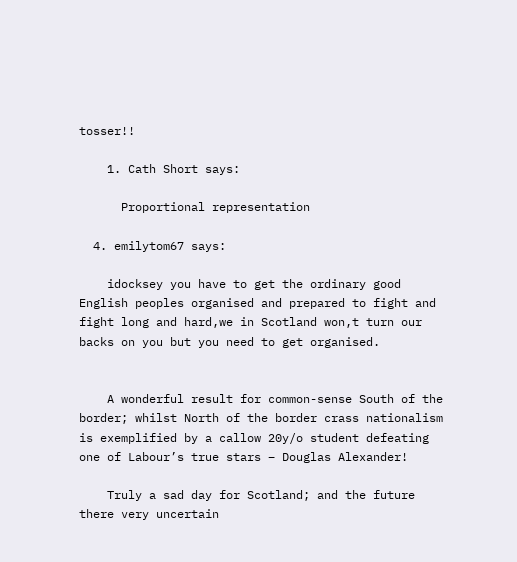tosser!!

    1. Cath Short says:

      Proportional representation

  4. emilytom67 says:

    idocksey you have to get the ordinary good English peoples organised and prepared to fight and fight long and hard,we in Scotland won,t turn our backs on you but you need to get organised.


    A wonderful result for common-sense South of the border; whilst North of the border crass nationalism is exemplified by a callow 20y/o student defeating one of Labour’s true stars – Douglas Alexander!

    Truly a sad day for Scotland; and the future there very uncertain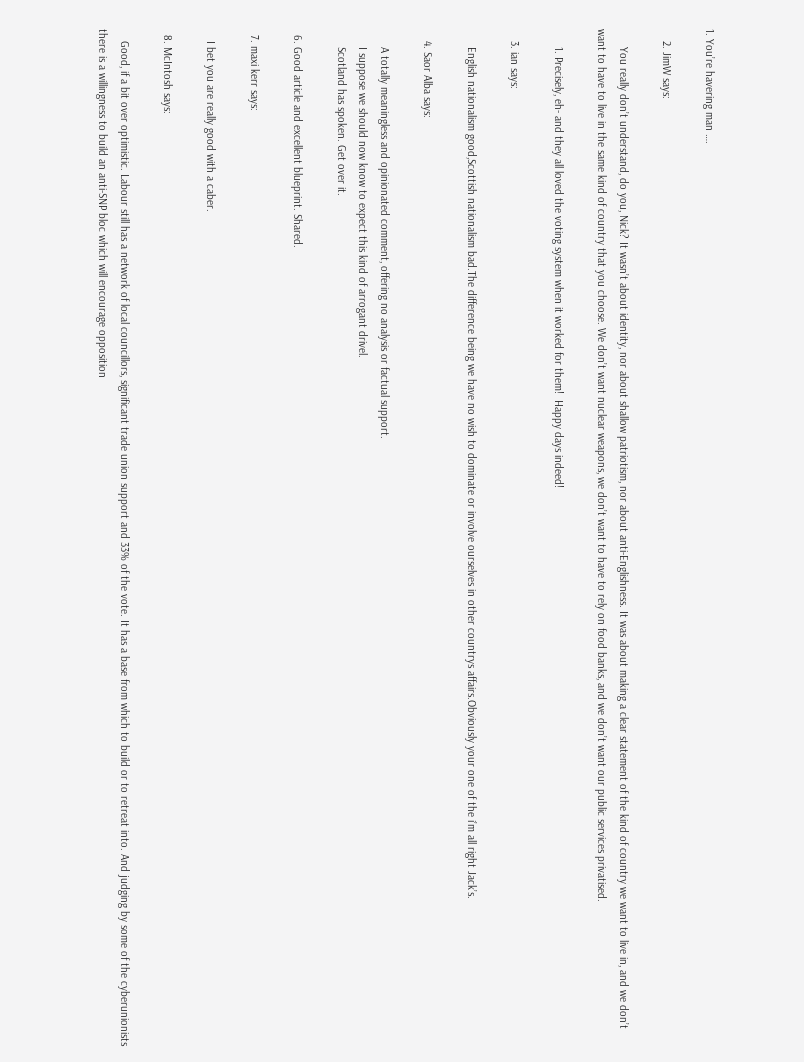1. You’re havering man ….

    2. JimW says:

      You really don’t understand, do you, Nick? It wasn’t about identity, nor about shallow patriotism, nor about anti-Englishness. It was about making a clear statement of the kind of country we want to live in, and we don’t want to have to live in the same kind of country that you choose. We don’t want nuclear weapons, we don’t want to have to rely on food banks, and we don’t want our public services privatised.

      1. Precisely, eh- and they all loved the voting system when it worked for them!  Happy days indeed!

    3. ian says:

      English nationalism good,Scottish nationalism bad.The difference being we have no wish to dominate or involve ourselves in other countrys affairs.Obviously your one of the i’m all right Jack’s.

    4. Saor Alba says:

      A totally meaningless and opinionated comment, offering no analysis or factual support.
      I suppose we should now know to expect this kind of arrogant drivel.
      Scotland has spoken. Get over it.

  6. Good article and excellent blueprint. Shared.

  7. maxi kerr says:

    I bet you are really good with a caber.

  8. McIntosh says:

    Good, if a bit over optimistic. Labour still has a network of local councillors, significant trade union support and 33% of the vote. It has a base from which to build or to retreat into. And judging by some of the cyberunionists there is a willingness to build an anti-SNP bloc which will encourage opposition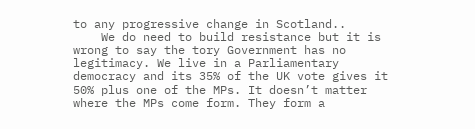to any progressive change in Scotland..
    We do need to build resistance but it is wrong to say the tory Government has no legitimacy. We live in a Parliamentary democracy and its 35% of the UK vote gives it 50% plus one of the MPs. It doesn’t matter where the MPs come form. They form a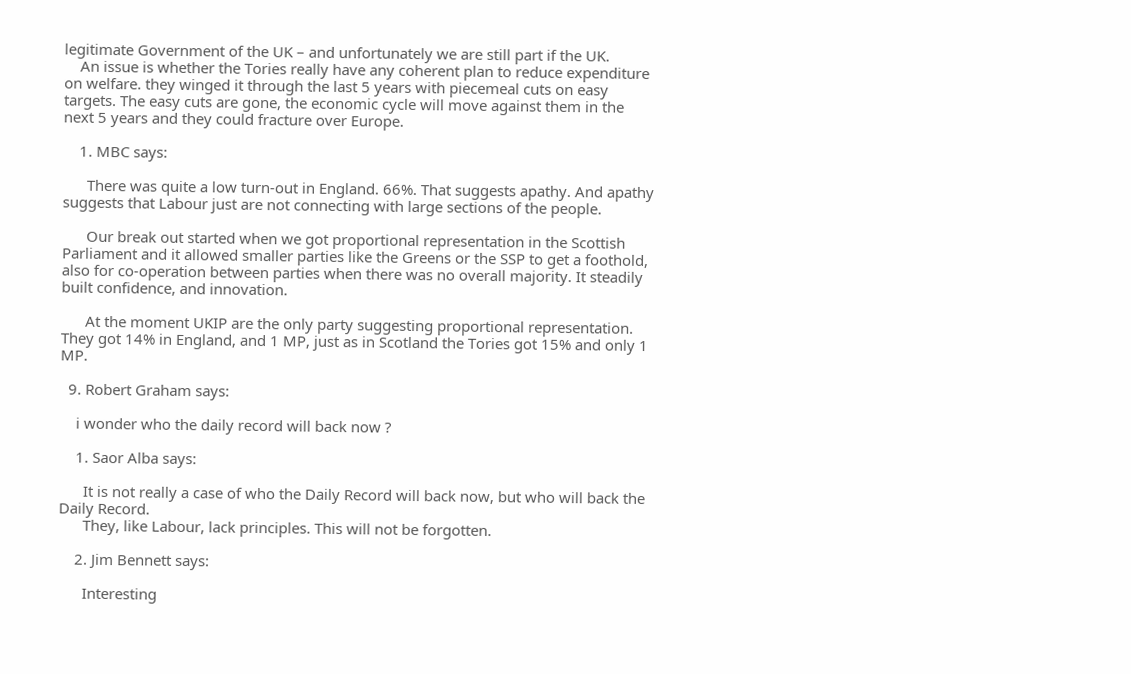legitimate Government of the UK – and unfortunately we are still part if the UK.
    An issue is whether the Tories really have any coherent plan to reduce expenditure on welfare. they winged it through the last 5 years with piecemeal cuts on easy targets. The easy cuts are gone, the economic cycle will move against them in the next 5 years and they could fracture over Europe.

    1. MBC says:

      There was quite a low turn-out in England. 66%. That suggests apathy. And apathy suggests that Labour just are not connecting with large sections of the people.

      Our break out started when we got proportional representation in the Scottish Parliament and it allowed smaller parties like the Greens or the SSP to get a foothold, also for co-operation between parties when there was no overall majority. It steadily built confidence, and innovation.

      At the moment UKIP are the only party suggesting proportional representation. They got 14% in England, and 1 MP, just as in Scotland the Tories got 15% and only 1 MP.

  9. Robert Graham says:

    i wonder who the daily record will back now ?

    1. Saor Alba says:

      It is not really a case of who the Daily Record will back now, but who will back the Daily Record.
      They, like Labour, lack principles. This will not be forgotten.

    2. Jim Bennett says:

      Interesting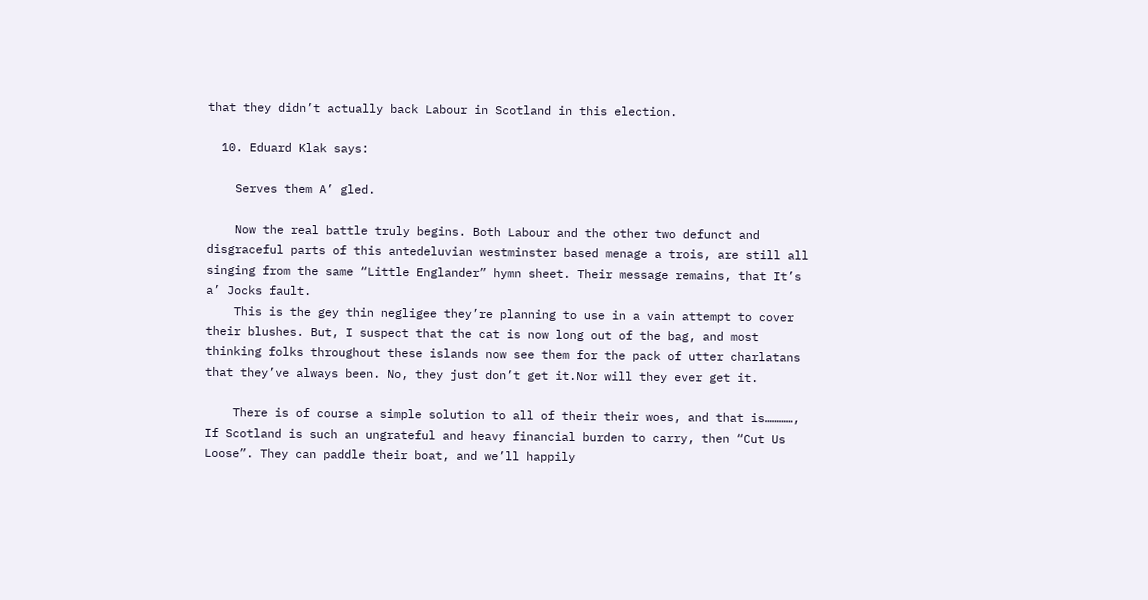that they didn’t actually back Labour in Scotland in this election.

  10. Eduard Klak says:

    Serves them A’ gled.

    Now the real battle truly begins. Both Labour and the other two defunct and disgraceful parts of this antedeluvian westminster based menage a trois, are still all singing from the same “Little Englander” hymn sheet. Their message remains, that It’s a’ Jocks fault.
    This is the gey thin negligee they’re planning to use in a vain attempt to cover their blushes. But, I suspect that the cat is now long out of the bag, and most thinking folks throughout these islands now see them for the pack of utter charlatans that they’ve always been. No, they just don’t get it.Nor will they ever get it.

    There is of course a simple solution to all of their their woes, and that is…………, If Scotland is such an ungrateful and heavy financial burden to carry, then “Cut Us Loose”. They can paddle their boat, and we’ll happily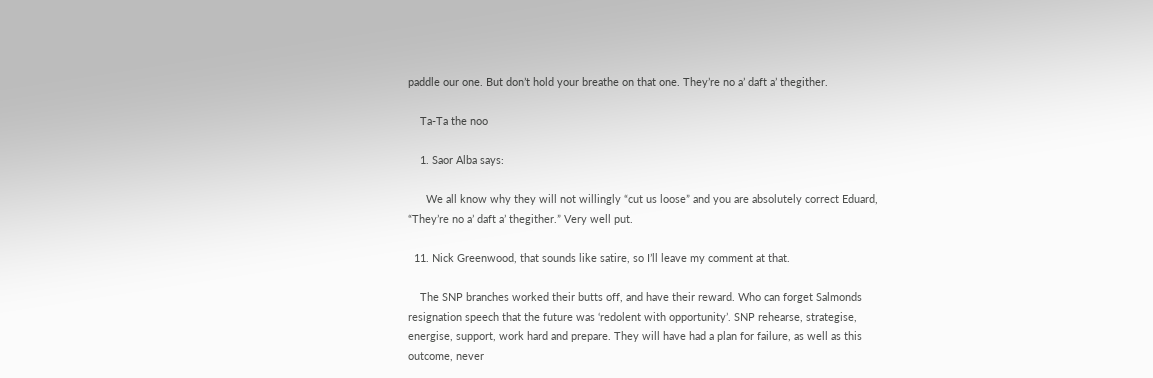paddle our one. But don’t hold your breathe on that one. They’re no a’ daft a’ thegither.

    Ta-Ta the noo

    1. Saor Alba says:

      We all know why they will not willingly “cut us loose” and you are absolutely correct Eduard, “They’re no a’ daft a’ thegither.” Very well put.

  11. Nick Greenwood, that sounds like satire, so I’ll leave my comment at that.

    The SNP branches worked their butts off, and have their reward. Who can forget Salmonds resignation speech that the future was ‘redolent with opportunity’. SNP rehearse, strategise, energise, support, work hard and prepare. They will have had a plan for failure, as well as this outcome, never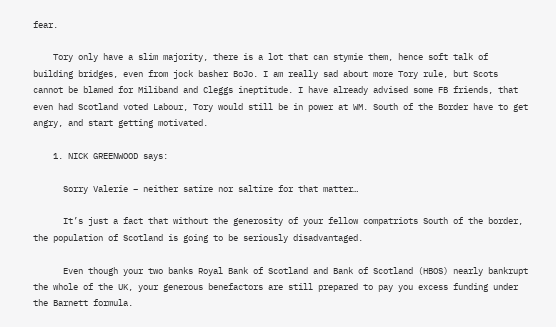fear.

    Tory only have a slim majority, there is a lot that can stymie them, hence soft talk of building bridges, even from jock basher BoJo. I am really sad about more Tory rule, but Scots cannot be blamed for Miliband and Cleggs ineptitude. I have already advised some FB friends, that even had Scotland voted Labour, Tory would still be in power at WM. South of the Border have to get angry, and start getting motivated.

    1. NICK GREENWOOD says:

      Sorry Valerie – neither satire nor saltire for that matter…

      It’s just a fact that without the generosity of your fellow compatriots South of the border, the population of Scotland is going to be seriously disadvantaged.

      Even though your two banks Royal Bank of Scotland and Bank of Scotland (HBOS) nearly bankrupt the whole of the UK, your generous benefactors are still prepared to pay you excess funding under the Barnett formula.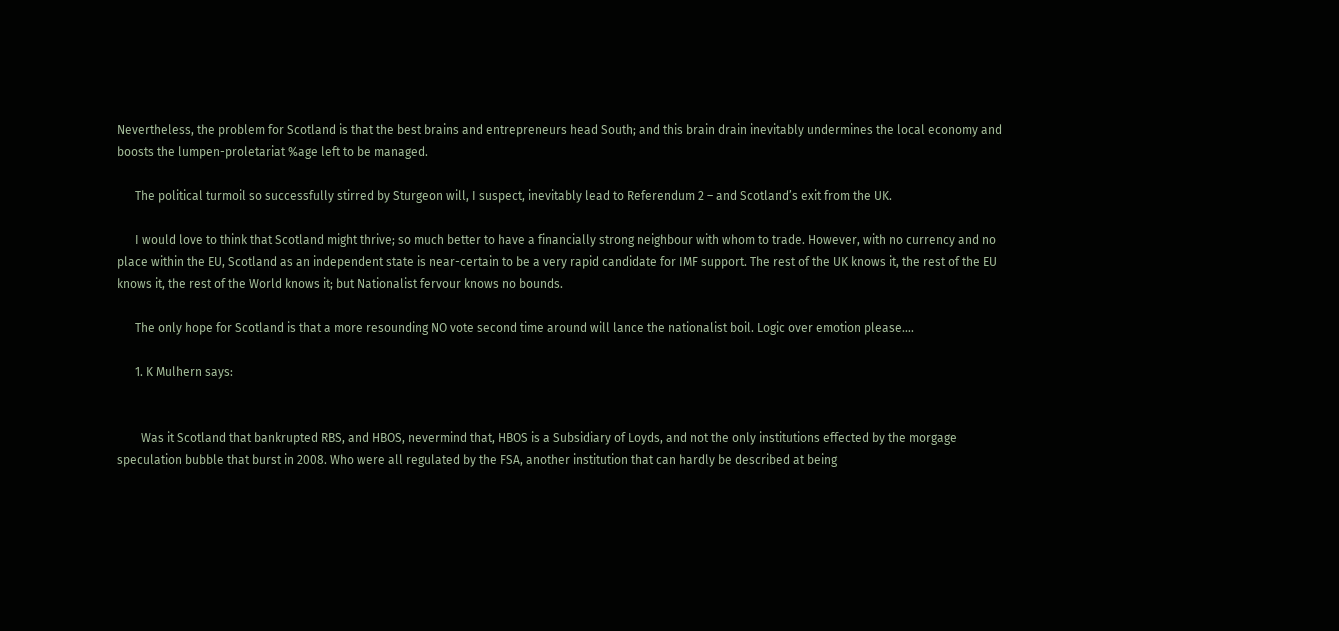Nevertheless, the problem for Scotland is that the best brains and entrepreneurs head South; and this brain drain inevitably undermines the local economy and boosts the lumpen-proletariat %age left to be managed.

      The political turmoil so successfully stirred by Sturgeon will, I suspect, inevitably lead to Referendum 2 – and Scotland’s exit from the UK.

      I would love to think that Scotland might thrive; so much better to have a financially strong neighbour with whom to trade. However, with no currency and no place within the EU, Scotland as an independent state is near-certain to be a very rapid candidate for IMF support. The rest of the UK knows it, the rest of the EU knows it, the rest of the World knows it; but Nationalist fervour knows no bounds.

      The only hope for Scotland is that a more resounding NO vote second time around will lance the nationalist boil. Logic over emotion please….

      1. K Mulhern says:


        Was it Scotland that bankrupted RBS, and HBOS, nevermind that, HBOS is a Subsidiary of Loyds, and not the only institutions effected by the morgage speculation bubble that burst in 2008. Who were all regulated by the FSA, another institution that can hardly be described at being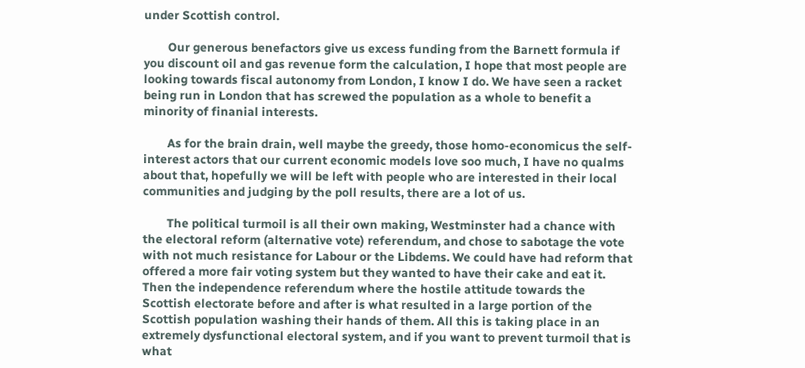under Scottish control.

        Our generous benefactors give us excess funding from the Barnett formula if you discount oil and gas revenue form the calculation, I hope that most people are looking towards fiscal autonomy from London, I know I do. We have seen a racket being run in London that has screwed the population as a whole to benefit a minority of finanial interests.

        As for the brain drain, well maybe the greedy, those homo-economicus the self-interest actors that our current economic models love soo much, I have no qualms about that, hopefully we will be left with people who are interested in their local communities and judging by the poll results, there are a lot of us.

        The political turmoil is all their own making, Westminster had a chance with the electoral reform (alternative vote) referendum, and chose to sabotage the vote with not much resistance for Labour or the Libdems. We could have had reform that offered a more fair voting system but they wanted to have their cake and eat it. Then the independence referendum where the hostile attitude towards the Scottish electorate before and after is what resulted in a large portion of the Scottish population washing their hands of them. All this is taking place in an extremely dysfunctional electoral system, and if you want to prevent turmoil that is what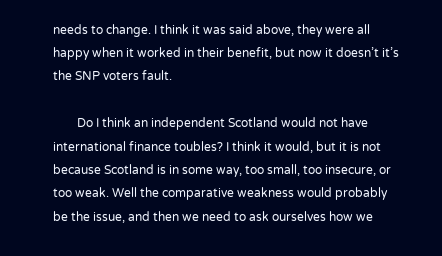needs to change. I think it was said above, they were all happy when it worked in their benefit, but now it doesn’t it’s the SNP voters fault.

        Do I think an independent Scotland would not have international finance toubles? I think it would, but it is not because Scotland is in some way, too small, too insecure, or too weak. Well the comparative weakness would probably be the issue, and then we need to ask ourselves how we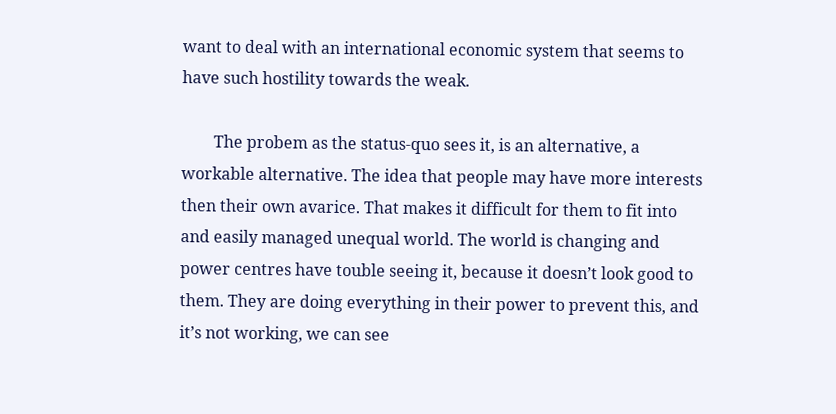want to deal with an international economic system that seems to have such hostility towards the weak.

        The probem as the status-quo sees it, is an alternative, a workable alternative. The idea that people may have more interests then their own avarice. That makes it difficult for them to fit into and easily managed unequal world. The world is changing and power centres have touble seeing it, because it doesn’t look good to them. They are doing everything in their power to prevent this, and it’s not working, we can see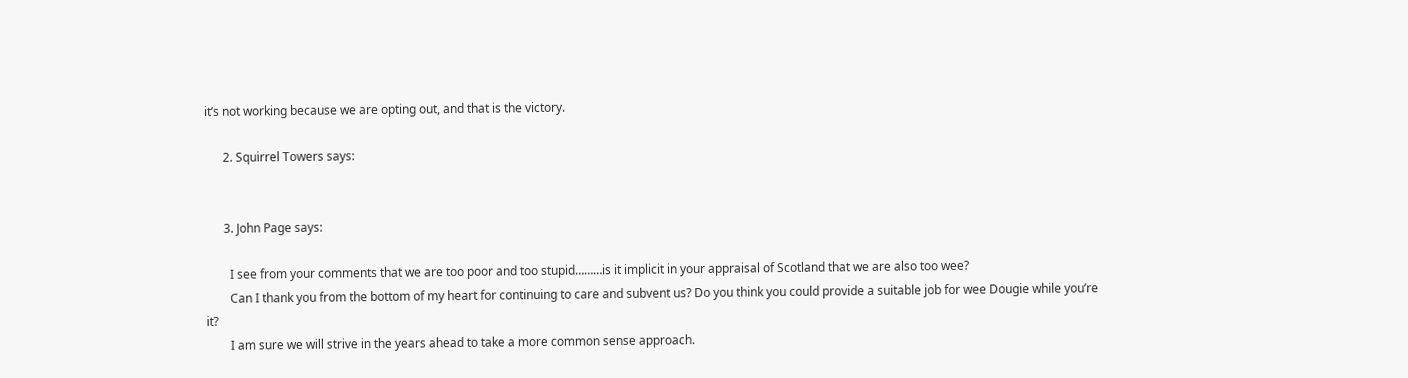it’s not working because we are opting out, and that is the victory.

      2. Squirrel Towers says:


      3. John Page says:

        I see from your comments that we are too poor and too stupid………is it implicit in your appraisal of Scotland that we are also too wee?
        Can I thank you from the bottom of my heart for continuing to care and subvent us? Do you think you could provide a suitable job for wee Dougie while you’re it?
        I am sure we will strive in the years ahead to take a more common sense approach.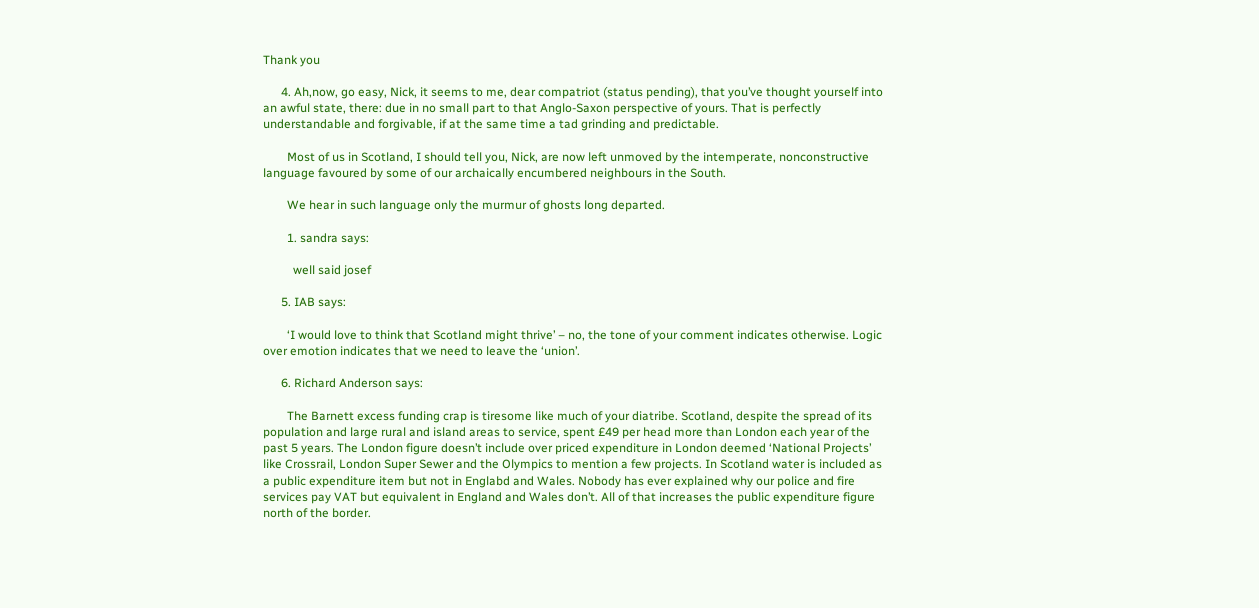Thank you

      4. Ah,now, go easy, Nick, it seems to me, dear compatriot (status pending), that you’ve thought yourself into an awful state, there: due in no small part to that Anglo-Saxon perspective of yours. That is perfectly understandable and forgivable, if at the same time a tad grinding and predictable.

        Most of us in Scotland, I should tell you, Nick, are now left unmoved by the intemperate, nonconstructive language favoured by some of our archaically encumbered neighbours in the South.

        We hear in such language only the murmur of ghosts long departed.

        1. sandra says:

          well said josef

      5. IAB says:

        ‘I would love to think that Scotland might thrive’ – no, the tone of your comment indicates otherwise. Logic over emotion indicates that we need to leave the ‘union’.

      6. Richard Anderson says:

        The Barnett excess funding crap is tiresome like much of your diatribe. Scotland, despite the spread of its population and large rural and island areas to service, spent £49 per head more than London each year of the past 5 years. The London figure doesn’t include over priced expenditure in London deemed ‘National Projects’ like Crossrail, London Super Sewer and the Olympics to mention a few projects. In Scotland water is included as a public expenditure item but not in Englabd and Wales. Nobody has ever explained why our police and fire services pay VAT but equivalent in England and Wales don’t. All of that increases the public expenditure figure north of the border.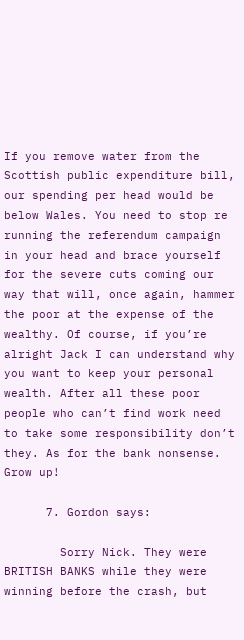If you remove water from the Scottish public expenditure bill, our spending per head would be below Wales. You need to stop re running the referendum campaign in your head and brace yourself for the severe cuts coming our way that will, once again, hammer the poor at the expense of the wealthy. Of course, if you’re alright Jack I can understand why you want to keep your personal wealth. After all these poor people who can’t find work need to take some responsibility don’t they. As for the bank nonsense. Grow up!

      7. Gordon says:

        Sorry Nick. They were BRITISH BANKS while they were winning before the crash, but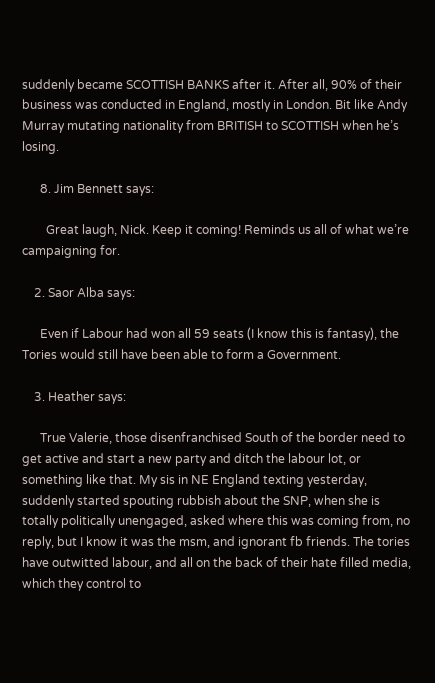suddenly became SCOTTISH BANKS after it. After all, 90% of their business was conducted in England, mostly in London. Bit like Andy Murray mutating nationality from BRITISH to SCOTTISH when he’s losing.

      8. Jim Bennett says:

        Great laugh, Nick. Keep it coming! Reminds us all of what we’re campaigning for.

    2. Saor Alba says:

      Even if Labour had won all 59 seats (I know this is fantasy), the Tories would still have been able to form a Government.

    3. Heather says:

      True Valerie, those disenfranchised South of the border need to get active and start a new party and ditch the labour lot, or something like that. My sis in NE England texting yesterday, suddenly started spouting rubbish about the SNP, when she is totally politically unengaged, asked where this was coming from, no reply, but I know it was the msm, and ignorant fb friends. The tories have outwitted labour, and all on the back of their hate filled media, which they control to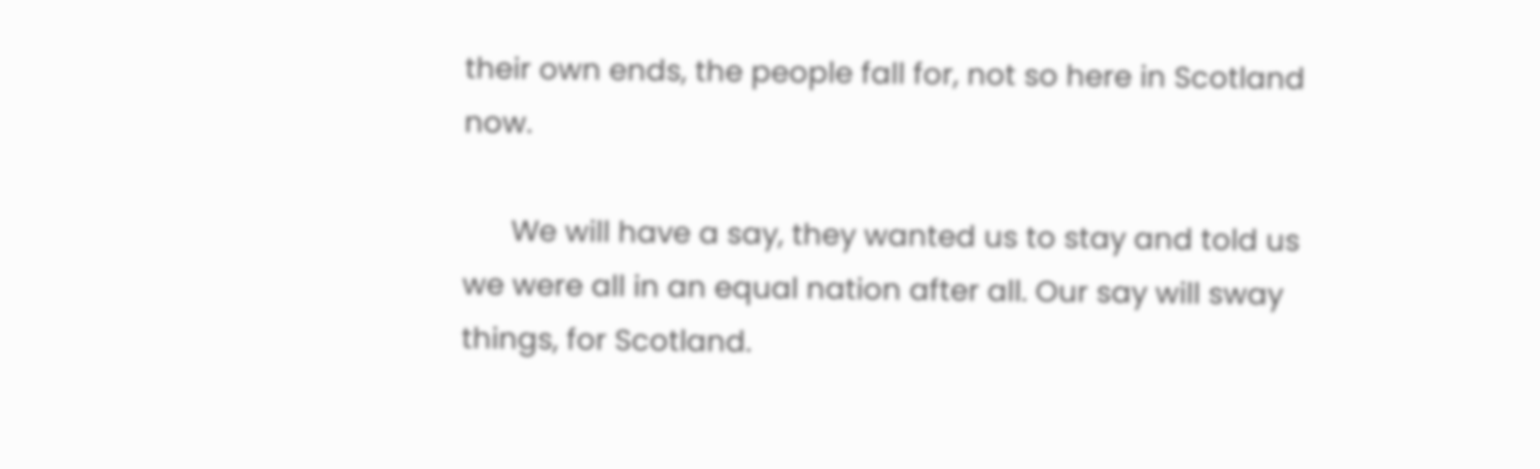their own ends, the people fall for, not so here in Scotland now.

      We will have a say, they wanted us to stay and told us we were all in an equal nation after all. Our say will sway things, for Scotland.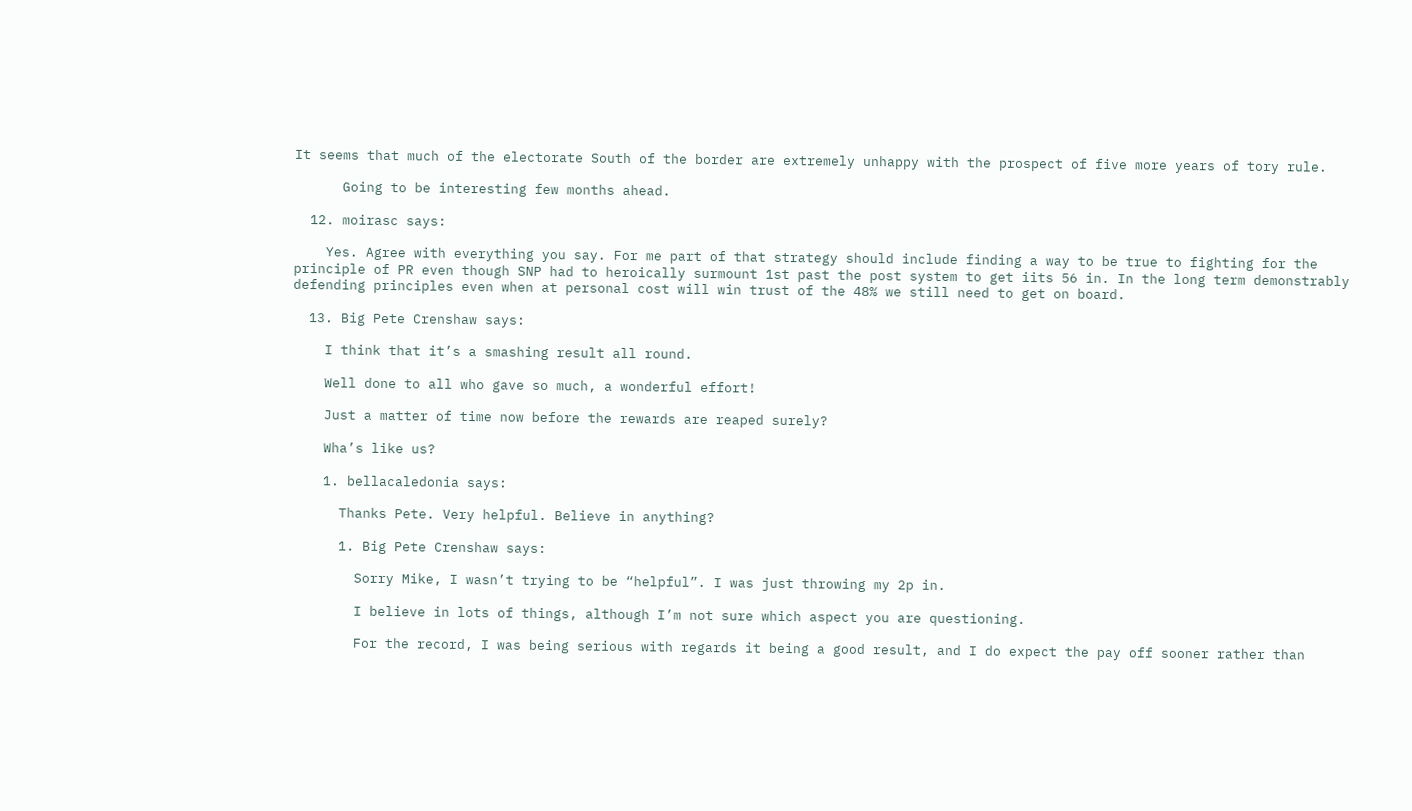It seems that much of the electorate South of the border are extremely unhappy with the prospect of five more years of tory rule.

      Going to be interesting few months ahead.

  12. moirasc says:

    Yes. Agree with everything you say. For me part of that strategy should include finding a way to be true to fighting for the principle of PR even though SNP had to heroically surmount 1st past the post system to get iits 56 in. In the long term demonstrably defending principles even when at personal cost will win trust of the 48% we still need to get on board.

  13. Big Pete Crenshaw says:

    I think that it’s a smashing result all round.

    Well done to all who gave so much, a wonderful effort!

    Just a matter of time now before the rewards are reaped surely?

    Wha’s like us?

    1. bellacaledonia says:

      Thanks Pete. Very helpful. Believe in anything?

      1. Big Pete Crenshaw says:

        Sorry Mike, I wasn’t trying to be “helpful”. I was just throwing my 2p in.

        I believe in lots of things, although I’m not sure which aspect you are questioning.

        For the record, I was being serious with regards it being a good result, and I do expect the pay off sooner rather than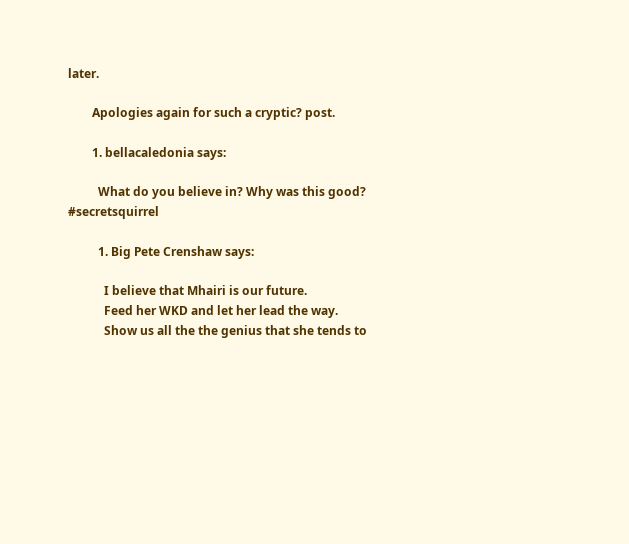later.

        Apologies again for such a cryptic? post.

        1. bellacaledonia says:

          What do you believe in? Why was this good? #secretsquirrel

          1. Big Pete Crenshaw says:

            I believe that Mhairi is our future.
            Feed her WKD and let her lead the way.
            Show us all the the genius that she tends to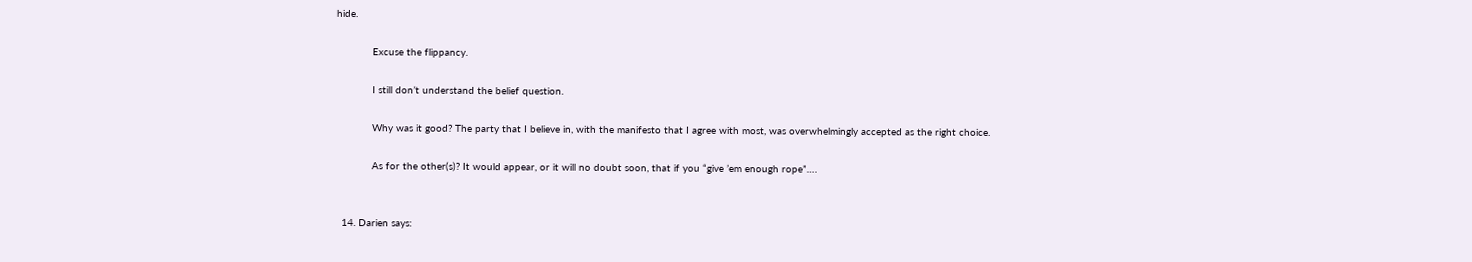hide.

            Excuse the flippancy.

            I still don’t understand the belief question.

            Why was it good? The party that I believe in, with the manifesto that I agree with most, was overwhelmingly accepted as the right choice.

            As for the other(s)? It would appear, or it will no doubt soon, that if you “give ’em enough rope”….


  14. Darien says: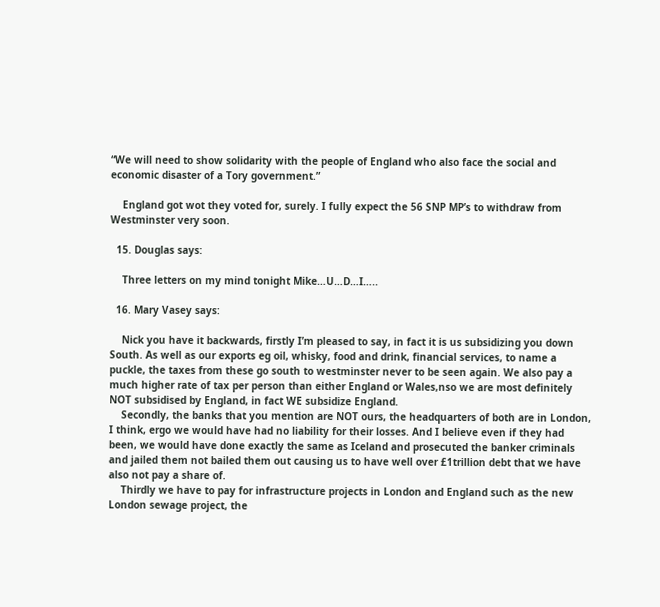“We will need to show solidarity with the people of England who also face the social and economic disaster of a Tory government.”

    England got wot they voted for, surely. I fully expect the 56 SNP MP’s to withdraw from Westminster very soon.

  15. Douglas says:

    Three letters on my mind tonight Mike…U…D…I…..

  16. Mary Vasey says:

    Nick you have it backwards, firstly I’m pleased to say, in fact it is us subsidizing you down South. As well as our exports eg oil, whisky, food and drink, financial services, to name a puckle, the taxes from these go south to westminster never to be seen again. We also pay a much higher rate of tax per person than either England or Wales,nso we are most definitely NOT subsidised by England, in fact WE subsidize England.
    Secondly, the banks that you mention are NOT ours, the headquarters of both are in London, I think, ergo we would have had no liability for their losses. And I believe even if they had been, we would have done exactly the same as Iceland and prosecuted the banker criminals and jailed them not bailed them out causing us to have well over £1trillion debt that we have also not pay a share of.
    Thirdly we have to pay for infrastructure projects in London and England such as the new London sewage project, the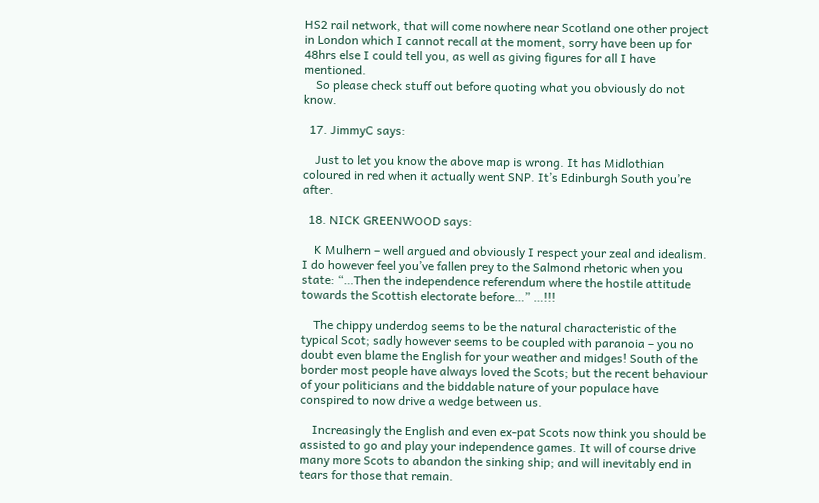HS2 rail network, that will come nowhere near Scotland one other project in London which I cannot recall at the moment, sorry have been up for 48hrs else I could tell you, as well as giving figures for all I have mentioned.
    So please check stuff out before quoting what you obviously do not know.

  17. JimmyC says:

    Just to let you know the above map is wrong. It has Midlothian coloured in red when it actually went SNP. It’s Edinburgh South you’re after.

  18. NICK GREENWOOD says:

    K Mulhern – well argued and obviously I respect your zeal and idealism. I do however feel you’ve fallen prey to the Salmond rhetoric when you state: “…Then the independence referendum where the hostile attitude towards the Scottish electorate before…” …!!!

    The chippy underdog seems to be the natural characteristic of the typical Scot; sadly however seems to be coupled with paranoia – you no doubt even blame the English for your weather and midges! South of the border most people have always loved the Scots; but the recent behaviour of your politicians and the biddable nature of your populace have conspired to now drive a wedge between us.

    Increasingly the English and even ex-pat Scots now think you should be assisted to go and play your independence games. It will of course drive many more Scots to abandon the sinking ship; and will inevitably end in tears for those that remain.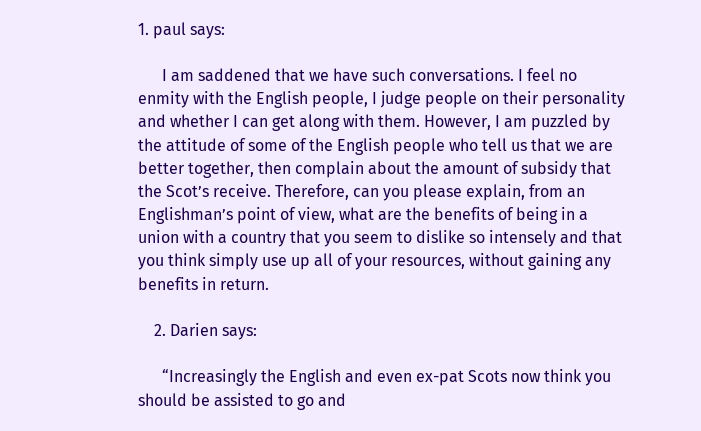1. paul says:

      I am saddened that we have such conversations. I feel no enmity with the English people, I judge people on their personality and whether I can get along with them. However, I am puzzled by the attitude of some of the English people who tell us that we are better together, then complain about the amount of subsidy that the Scot’s receive. Therefore, can you please explain, from an Englishman’s point of view, what are the benefits of being in a union with a country that you seem to dislike so intensely and that you think simply use up all of your resources, without gaining any benefits in return.

    2. Darien says:

      “Increasingly the English and even ex-pat Scots now think you should be assisted to go and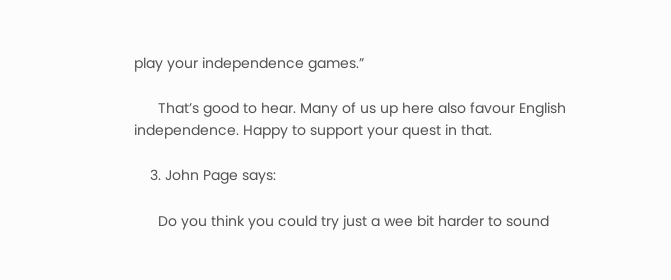play your independence games.”

      That’s good to hear. Many of us up here also favour English independence. Happy to support your quest in that.

    3. John Page says:

      Do you think you could try just a wee bit harder to sound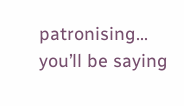patronising… you’ll be saying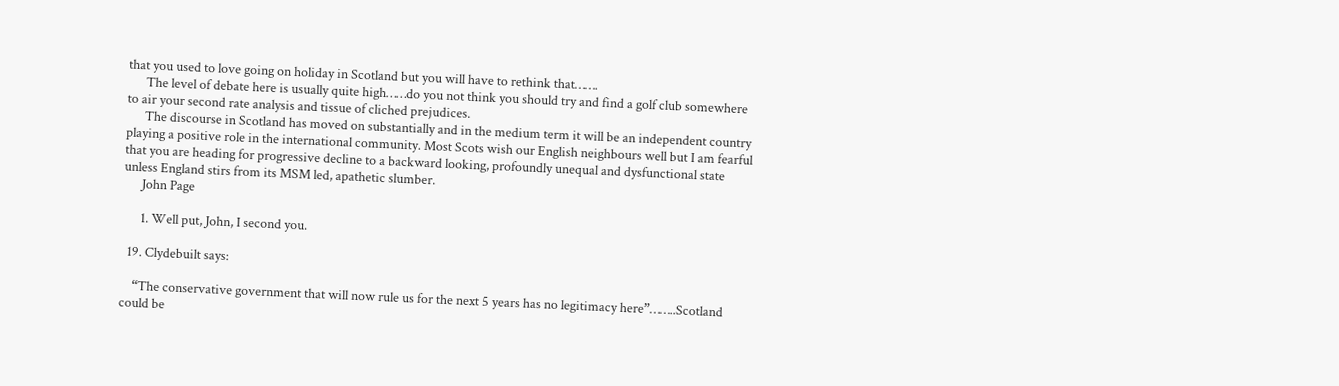that you used to love going on holiday in Scotland but you will have to rethink that…….
      The level of debate here is usually quite high……do you not think you should try and find a golf club somewhere to air your second rate analysis and tissue of cliched prejudices.
      The discourse in Scotland has moved on substantially and in the medium term it will be an independent country playing a positive role in the international community. Most Scots wish our English neighbours well but I am fearful that you are heading for progressive decline to a backward looking, profoundly unequal and dysfunctional state unless England stirs from its MSM led, apathetic slumber.
      John Page

      1. Well put, John, I second you.

  19. Clydebuilt says:

    “The conservative government that will now rule us for the next 5 years has no legitimacy here”……..Scotland could be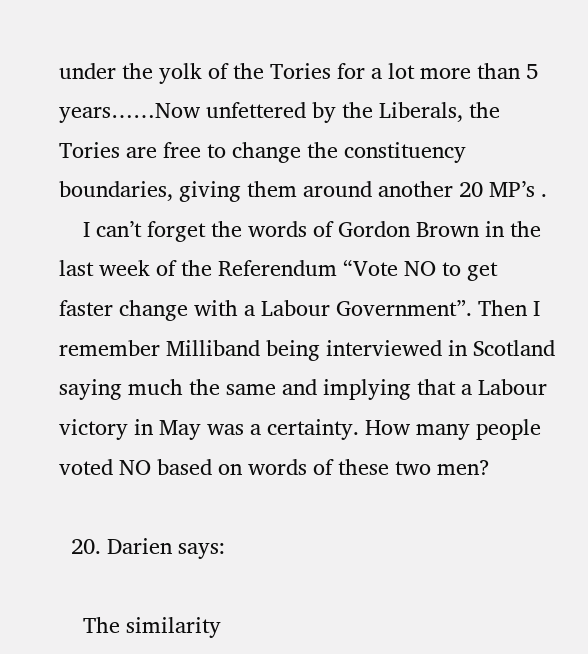under the yolk of the Tories for a lot more than 5 years……Now unfettered by the Liberals, the Tories are free to change the constituency boundaries, giving them around another 20 MP’s .
    I can’t forget the words of Gordon Brown in the last week of the Referendum “Vote NO to get faster change with a Labour Government”. Then I remember Milliband being interviewed in Scotland saying much the same and implying that a Labour victory in May was a certainty. How many people voted NO based on words of these two men?

  20. Darien says:

    The similarity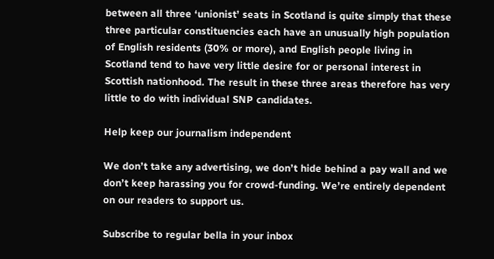between all three ‘unionist’ seats in Scotland is quite simply that these three particular constituencies each have an unusually high population of English residents (30% or more), and English people living in Scotland tend to have very little desire for or personal interest in Scottish nationhood. The result in these three areas therefore has very little to do with individual SNP candidates.

Help keep our journalism independent

We don’t take any advertising, we don’t hide behind a pay wall and we don’t keep harassing you for crowd-funding. We’re entirely dependent on our readers to support us.

Subscribe to regular bella in your inbox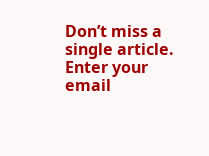Don’t miss a single article. Enter your email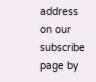address on our subscribe page by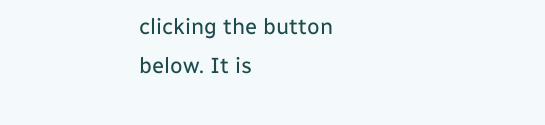clicking the button below. It is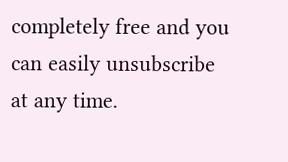completely free and you can easily unsubscribe at any time.